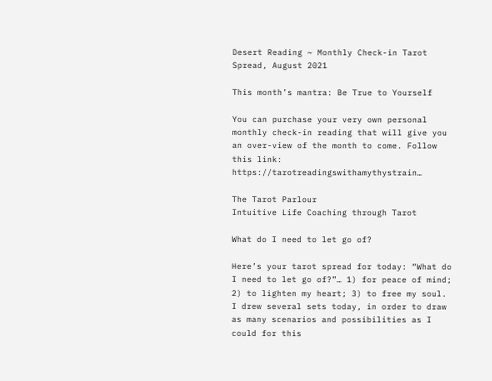Desert Reading ~ Monthly Check-in Tarot Spread, August 2021

This month’s mantra: Be True to Yourself

You can purchase your very own personal monthly check-in reading that will give you an over-view of the month to come. Follow this link: https://tarotreadingswithamythystrain…

The Tarot Parlour
Intuitive Life Coaching through Tarot

What do I need to let go of?

Here’s your tarot spread for today: “What do I need to let go of?”… 1) for peace of mind; 2) to lighten my heart; 3) to free my soul. I drew several sets today, in order to draw as many scenarios and possibilities as I could for this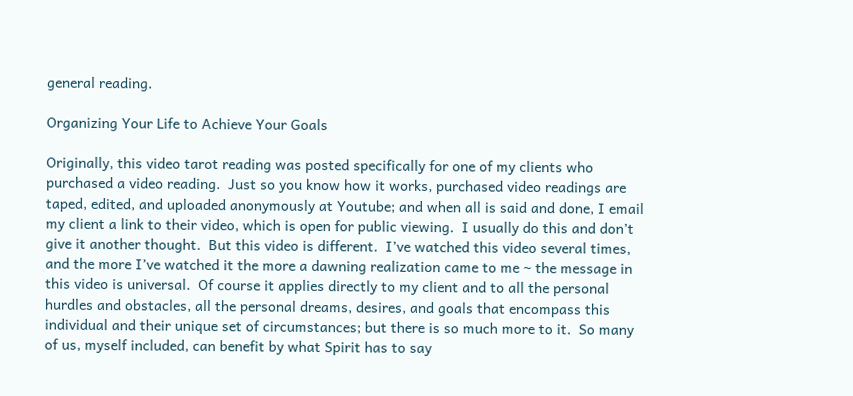general reading.

Organizing Your Life to Achieve Your Goals

Originally, this video tarot reading was posted specifically for one of my clients who purchased a video reading.  Just so you know how it works, purchased video readings are taped, edited, and uploaded anonymously at Youtube; and when all is said and done, I email my client a link to their video, which is open for public viewing.  I usually do this and don’t give it another thought.  But this video is different.  I’ve watched this video several times, and the more I’ve watched it the more a dawning realization came to me ~ the message in this video is universal.  Of course it applies directly to my client and to all the personal hurdles and obstacles, all the personal dreams, desires, and goals that encompass this individual and their unique set of circumstances; but there is so much more to it.  So many of us, myself included, can benefit by what Spirit has to say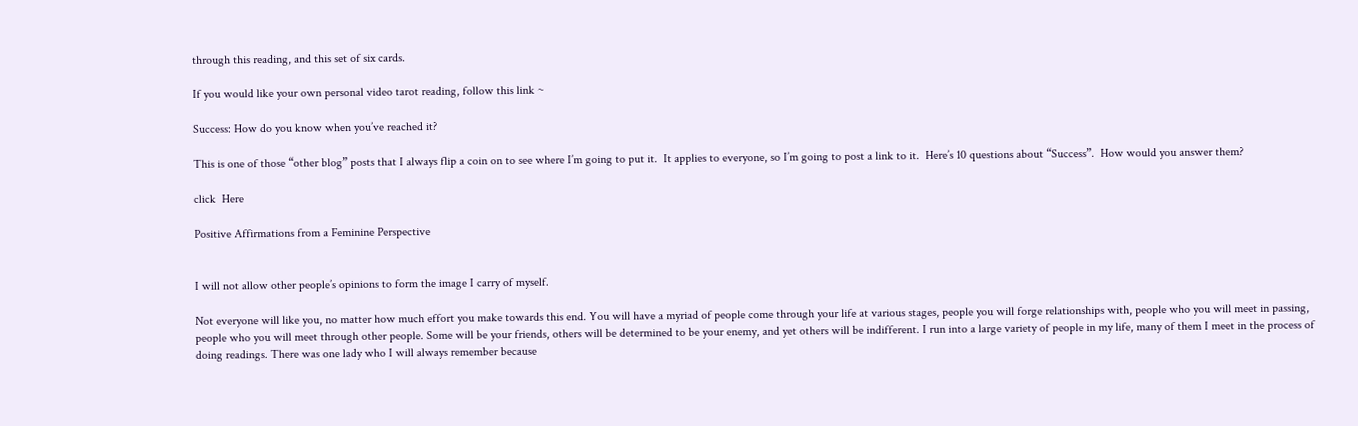through this reading, and this set of six cards.

If you would like your own personal video tarot reading, follow this link ~

Success: How do you know when you’ve reached it?

This is one of those “other blog” posts that I always flip a coin on to see where I’m going to put it.  It applies to everyone, so I’m going to post a link to it.  Here’s 10 questions about “Success”.  How would you answer them?

click  Here

Positive Affirmations from a Feminine Perspective


I will not allow other people’s opinions to form the image I carry of myself.

Not everyone will like you, no matter how much effort you make towards this end. You will have a myriad of people come through your life at various stages, people you will forge relationships with, people who you will meet in passing, people who you will meet through other people. Some will be your friends, others will be determined to be your enemy, and yet others will be indifferent. I run into a large variety of people in my life, many of them I meet in the process of doing readings. There was one lady who I will always remember because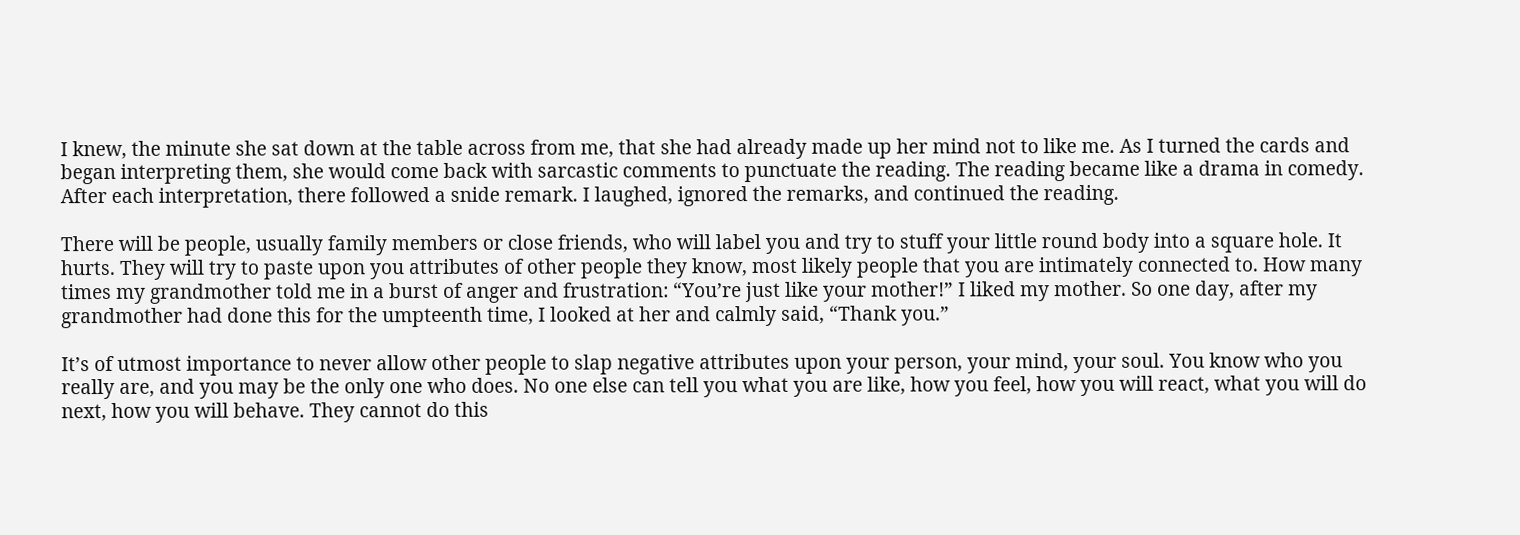I knew, the minute she sat down at the table across from me, that she had already made up her mind not to like me. As I turned the cards and began interpreting them, she would come back with sarcastic comments to punctuate the reading. The reading became like a drama in comedy. After each interpretation, there followed a snide remark. I laughed, ignored the remarks, and continued the reading.

There will be people, usually family members or close friends, who will label you and try to stuff your little round body into a square hole. It hurts. They will try to paste upon you attributes of other people they know, most likely people that you are intimately connected to. How many times my grandmother told me in a burst of anger and frustration: “You’re just like your mother!” I liked my mother. So one day, after my grandmother had done this for the umpteenth time, I looked at her and calmly said, “Thank you.”

It’s of utmost importance to never allow other people to slap negative attributes upon your person, your mind, your soul. You know who you really are, and you may be the only one who does. No one else can tell you what you are like, how you feel, how you will react, what you will do next, how you will behave. They cannot do this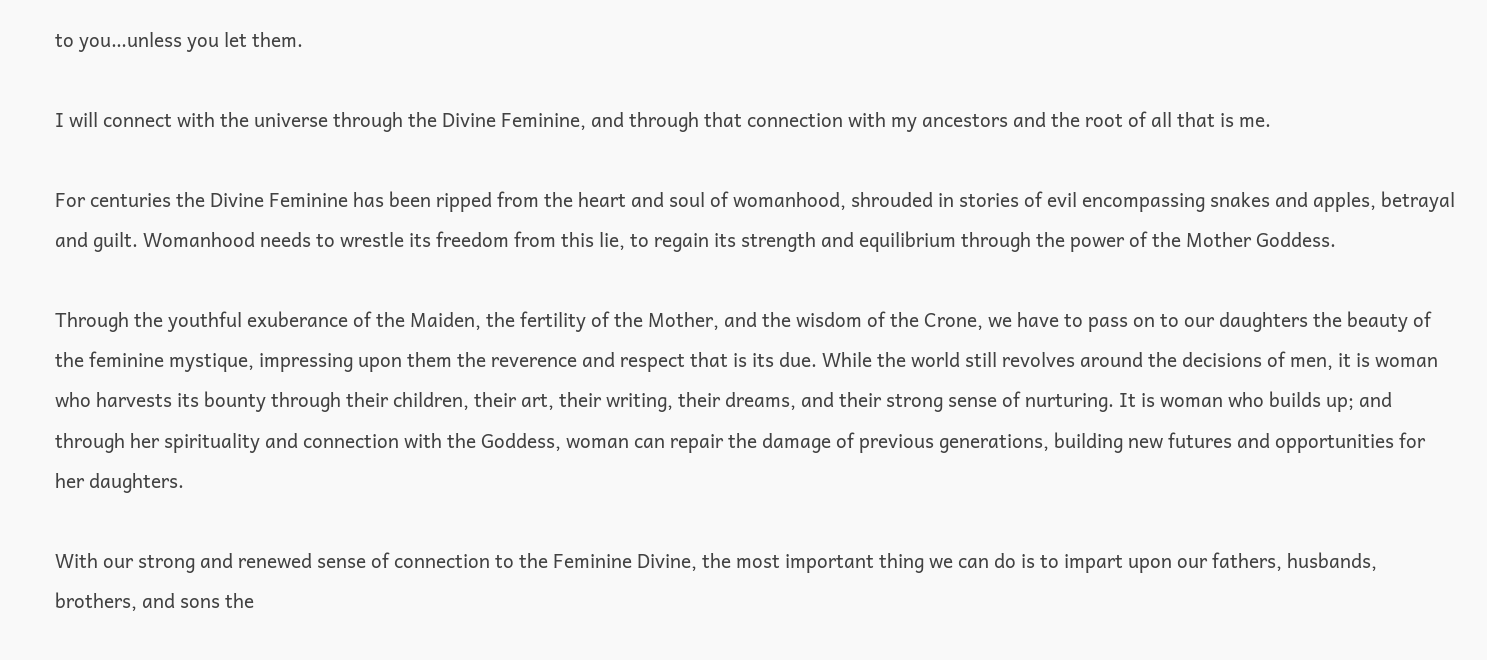to you…unless you let them.

I will connect with the universe through the Divine Feminine, and through that connection with my ancestors and the root of all that is me.

For centuries the Divine Feminine has been ripped from the heart and soul of womanhood, shrouded in stories of evil encompassing snakes and apples, betrayal and guilt. Womanhood needs to wrestle its freedom from this lie, to regain its strength and equilibrium through the power of the Mother Goddess.

Through the youthful exuberance of the Maiden, the fertility of the Mother, and the wisdom of the Crone, we have to pass on to our daughters the beauty of the feminine mystique, impressing upon them the reverence and respect that is its due. While the world still revolves around the decisions of men, it is woman who harvests its bounty through their children, their art, their writing, their dreams, and their strong sense of nurturing. It is woman who builds up; and through her spirituality and connection with the Goddess, woman can repair the damage of previous generations, building new futures and opportunities for her daughters.

With our strong and renewed sense of connection to the Feminine Divine, the most important thing we can do is to impart upon our fathers, husbands, brothers, and sons the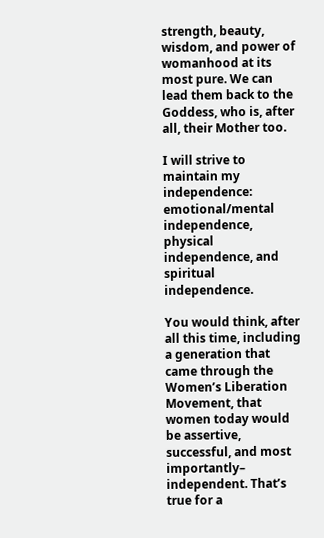strength, beauty, wisdom, and power of womanhood at its most pure. We can lead them back to the Goddess, who is, after all, their Mother too.

I will strive to maintain my independence: emotional/mental independence, physical independence, and spiritual independence.

You would think, after all this time, including a generation that came through the Women’s Liberation Movement, that women today would be assertive, successful, and most importantly– independent. That’s true for a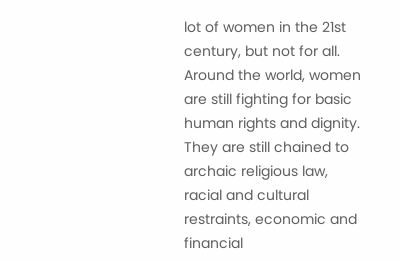lot of women in the 21st century, but not for all. Around the world, women are still fighting for basic human rights and dignity. They are still chained to archaic religious law, racial and cultural restraints, economic and financial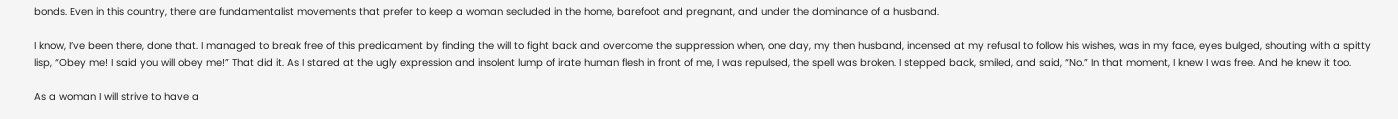bonds. Even in this country, there are fundamentalist movements that prefer to keep a woman secluded in the home, barefoot and pregnant, and under the dominance of a husband.

I know, I’ve been there, done that. I managed to break free of this predicament by finding the will to fight back and overcome the suppression when, one day, my then husband, incensed at my refusal to follow his wishes, was in my face, eyes bulged, shouting with a spitty lisp, “Obey me! I said you will obey me!” That did it. As I stared at the ugly expression and insolent lump of irate human flesh in front of me, I was repulsed, the spell was broken. I stepped back, smiled, and said, “No.” In that moment, I knew I was free. And he knew it too.

As a woman I will strive to have a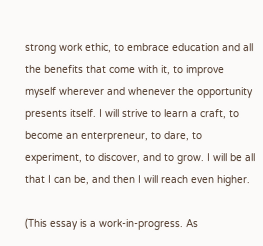strong work ethic, to embrace education and all the benefits that come with it, to improve myself wherever and whenever the opportunity presents itself. I will strive to learn a craft, to become an enterpreneur, to dare, to experiment, to discover, and to grow. I will be all that I can be, and then I will reach even higher.

(This essay is a work-in-progress. As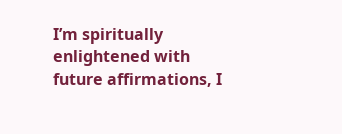I’m spiritually enlightened with future affirmations, I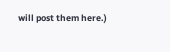will post them here.)